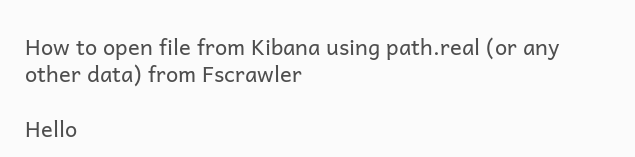How to open file from Kibana using path.real (or any other data) from Fscrawler

Hello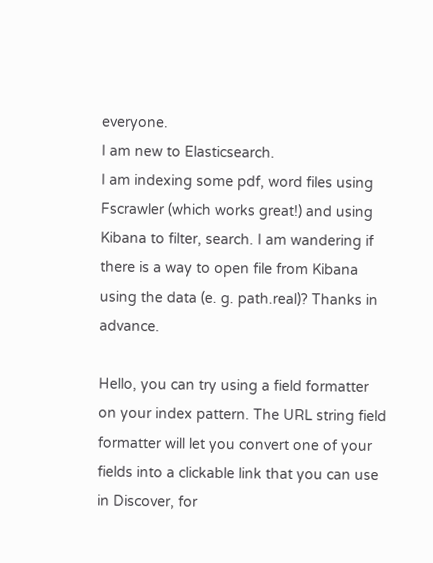everyone.
I am new to Elasticsearch.
I am indexing some pdf, word files using Fscrawler (which works great!) and using Kibana to filter, search. I am wandering if there is a way to open file from Kibana using the data (e. g. path.real)? Thanks in advance.

Hello, you can try using a field formatter on your index pattern. The URL string field formatter will let you convert one of your fields into a clickable link that you can use in Discover, for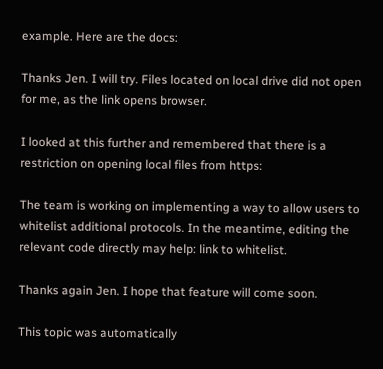example. Here are the docs:

Thanks Jen. I will try. Files located on local drive did not open for me, as the link opens browser.

I looked at this further and remembered that there is a restriction on opening local files from https:

The team is working on implementing a way to allow users to whitelist additional protocols. In the meantime, editing the relevant code directly may help: link to whitelist.

Thanks again Jen. I hope that feature will come soon.

This topic was automatically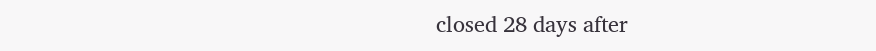closed 28 days after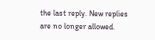the last reply. New replies are no longer allowed.